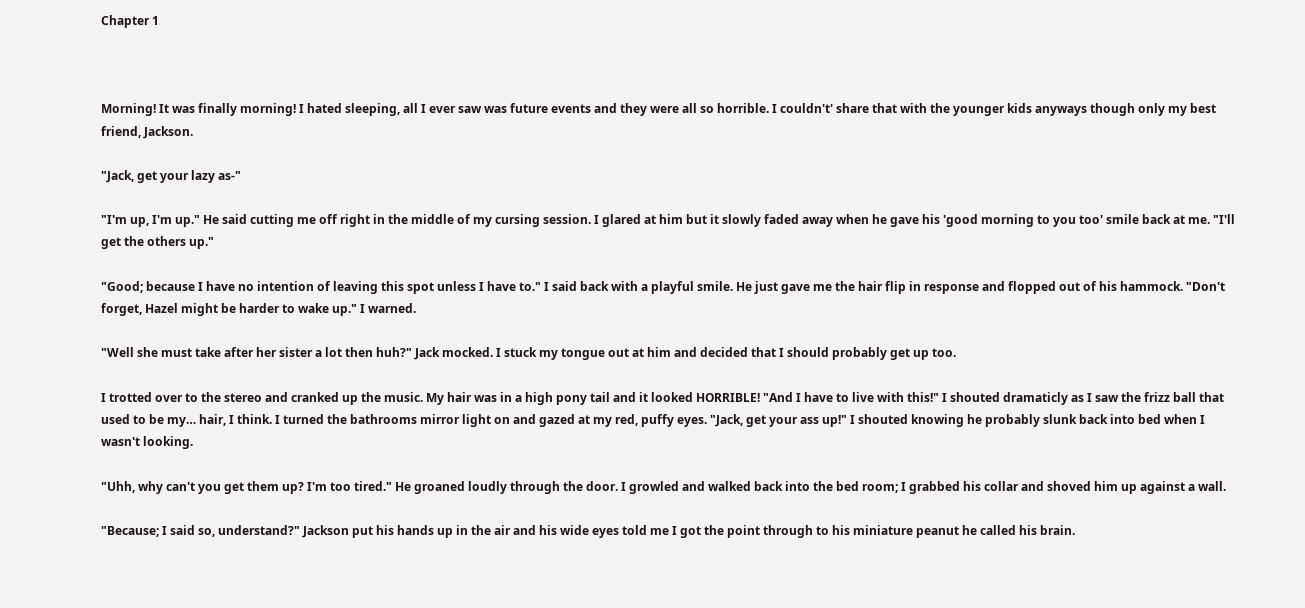Chapter 1



Morning! It was finally morning! I hated sleeping, all I ever saw was future events and they were all so horrible. I couldn't' share that with the younger kids anyways though only my best friend, Jackson.

"Jack, get your lazy as-"

"I'm up, I'm up." He said cutting me off right in the middle of my cursing session. I glared at him but it slowly faded away when he gave his 'good morning to you too' smile back at me. "I'll get the others up."

"Good; because I have no intention of leaving this spot unless I have to." I said back with a playful smile. He just gave me the hair flip in response and flopped out of his hammock. "Don't forget, Hazel might be harder to wake up." I warned.

"Well she must take after her sister a lot then huh?" Jack mocked. I stuck my tongue out at him and decided that I should probably get up too.

I trotted over to the stereo and cranked up the music. My hair was in a high pony tail and it looked HORRIBLE! "And I have to live with this!" I shouted dramaticly as I saw the frizz ball that used to be my… hair, I think. I turned the bathrooms mirror light on and gazed at my red, puffy eyes. "Jack, get your ass up!" I shouted knowing he probably slunk back into bed when I wasn't looking.

"Uhh, why can't you get them up? I'm too tired." He groaned loudly through the door. I growled and walked back into the bed room; I grabbed his collar and shoved him up against a wall.

"Because; I said so, understand?" Jackson put his hands up in the air and his wide eyes told me I got the point through to his miniature peanut he called his brain.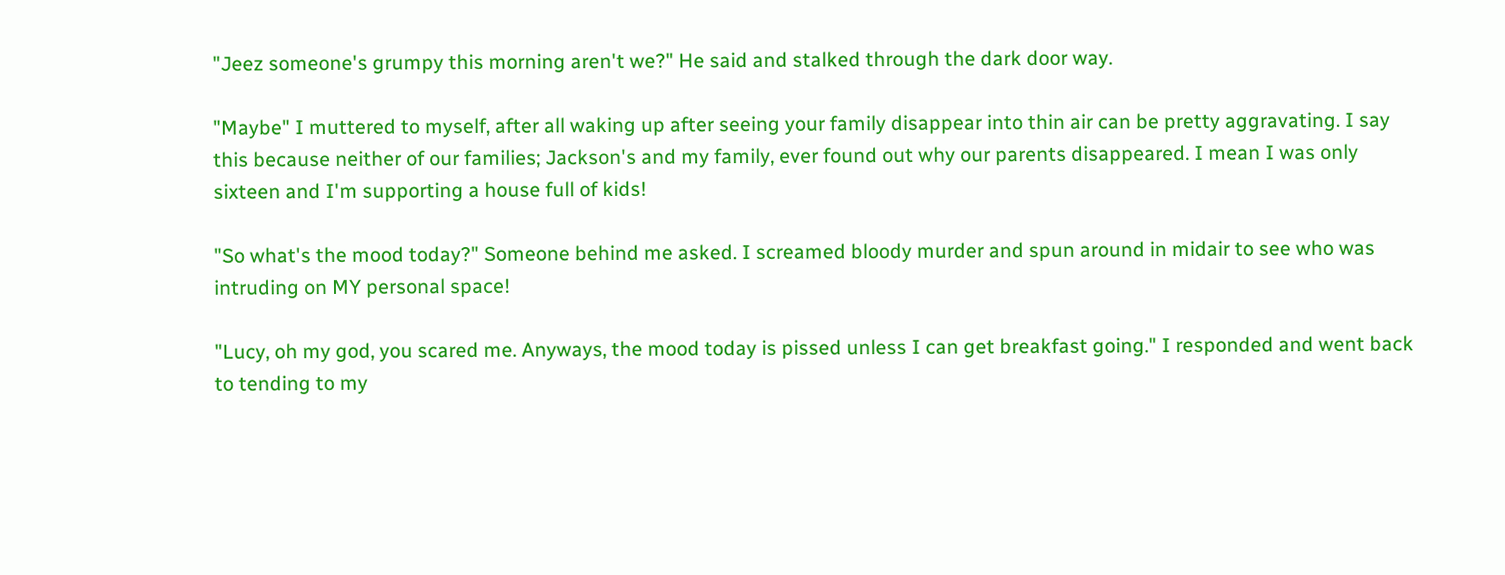"Jeez someone's grumpy this morning aren't we?" He said and stalked through the dark door way.

"Maybe" I muttered to myself, after all waking up after seeing your family disappear into thin air can be pretty aggravating. I say this because neither of our families; Jackson's and my family, ever found out why our parents disappeared. I mean I was only sixteen and I'm supporting a house full of kids!

"So what's the mood today?" Someone behind me asked. I screamed bloody murder and spun around in midair to see who was intruding on MY personal space!

"Lucy, oh my god, you scared me. Anyways, the mood today is pissed unless I can get breakfast going." I responded and went back to tending to my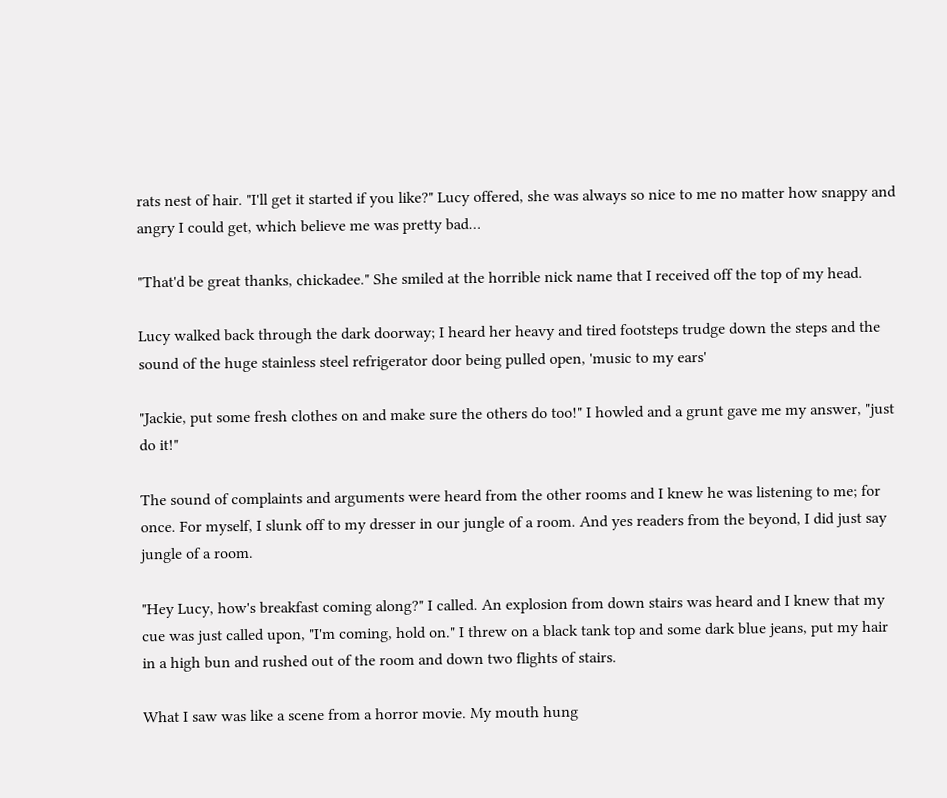rats nest of hair. "I'll get it started if you like?" Lucy offered, she was always so nice to me no matter how snappy and angry I could get, which believe me was pretty bad…

"That'd be great thanks, chickadee." She smiled at the horrible nick name that I received off the top of my head.

Lucy walked back through the dark doorway; I heard her heavy and tired footsteps trudge down the steps and the sound of the huge stainless steel refrigerator door being pulled open, 'music to my ears'

"Jackie, put some fresh clothes on and make sure the others do too!" I howled and a grunt gave me my answer, "just do it!"

The sound of complaints and arguments were heard from the other rooms and I knew he was listening to me; for once. For myself, I slunk off to my dresser in our jungle of a room. And yes readers from the beyond, I did just say jungle of a room.

"Hey Lucy, how's breakfast coming along?" I called. An explosion from down stairs was heard and I knew that my cue was just called upon, "I'm coming, hold on." I threw on a black tank top and some dark blue jeans, put my hair in a high bun and rushed out of the room and down two flights of stairs.

What I saw was like a scene from a horror movie. My mouth hung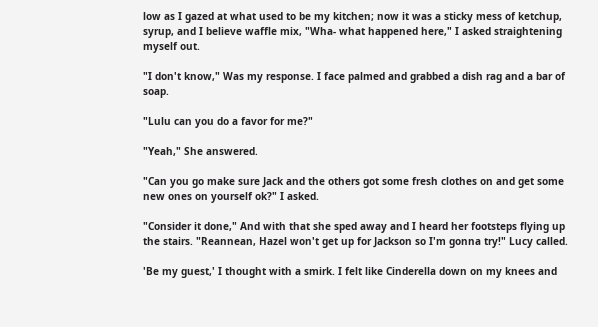low as I gazed at what used to be my kitchen; now it was a sticky mess of ketchup, syrup, and I believe waffle mix, "Wha- what happened here," I asked straightening myself out.

"I don't know," Was my response. I face palmed and grabbed a dish rag and a bar of soap.

"Lulu can you do a favor for me?"

"Yeah," She answered.

"Can you go make sure Jack and the others got some fresh clothes on and get some new ones on yourself ok?" I asked.

"Consider it done," And with that she sped away and I heard her footsteps flying up the stairs. "Reannean, Hazel won't get up for Jackson so I'm gonna try!" Lucy called.

'Be my guest,' I thought with a smirk. I felt like Cinderella down on my knees and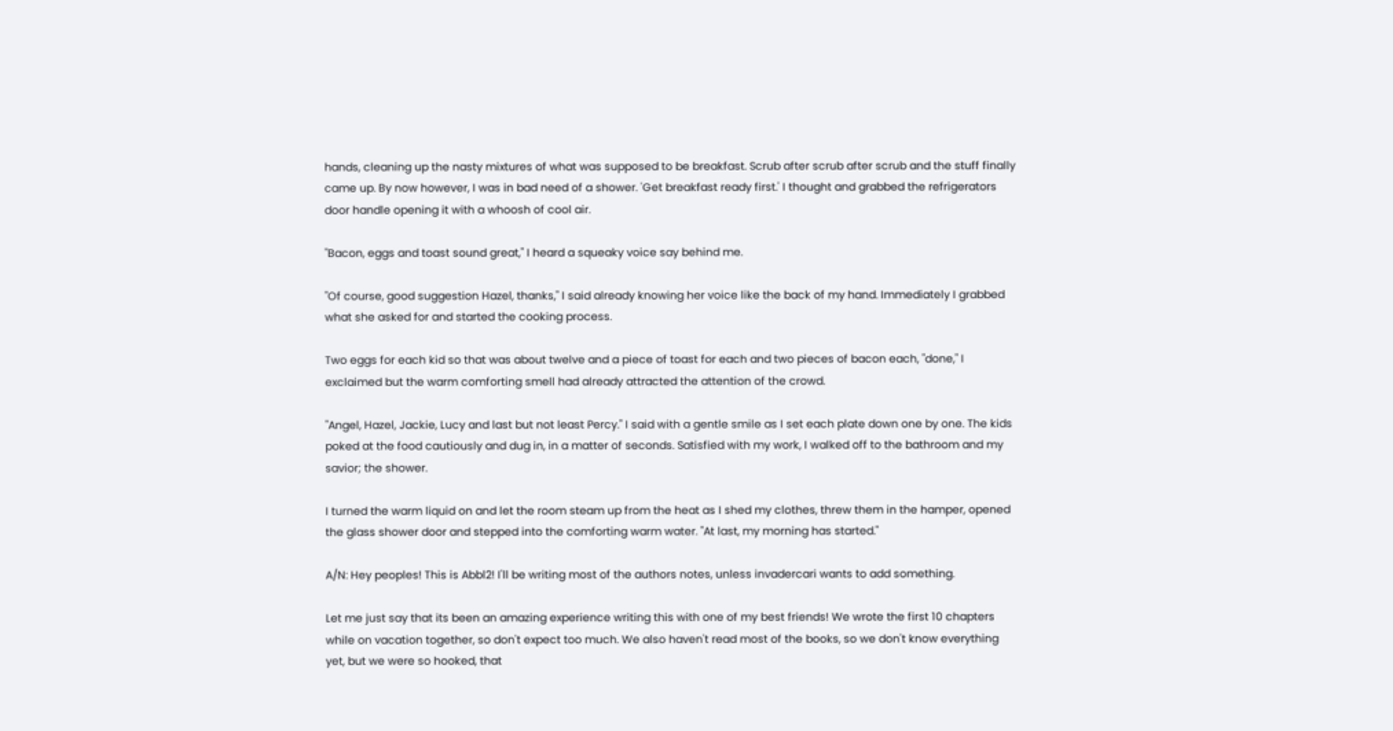hands, cleaning up the nasty mixtures of what was supposed to be breakfast. Scrub after scrub after scrub and the stuff finally came up. By now however, I was in bad need of a shower. 'Get breakfast ready first.' I thought and grabbed the refrigerators door handle opening it with a whoosh of cool air.

"Bacon, eggs and toast sound great," I heard a squeaky voice say behind me.

"Of course, good suggestion Hazel, thanks," I said already knowing her voice like the back of my hand. Immediately I grabbed what she asked for and started the cooking process.

Two eggs for each kid so that was about twelve and a piece of toast for each and two pieces of bacon each, "done," I exclaimed but the warm comforting smell had already attracted the attention of the crowd.

"Angel, Hazel, Jackie, Lucy and last but not least Percy." I said with a gentle smile as I set each plate down one by one. The kids poked at the food cautiously and dug in, in a matter of seconds. Satisfied with my work, I walked off to the bathroom and my savior; the shower.

I turned the warm liquid on and let the room steam up from the heat as I shed my clothes, threw them in the hamper, opened the glass shower door and stepped into the comforting warm water. "At last, my morning has started."

A/N: Hey peoples! This is Abbl2! I'll be writing most of the authors notes, unless invadercari wants to add something.

Let me just say that its been an amazing experience writing this with one of my best friends! We wrote the first 10 chapters while on vacation together, so don't expect too much. We also haven't read most of the books, so we don't know everything yet, but we were so hooked, that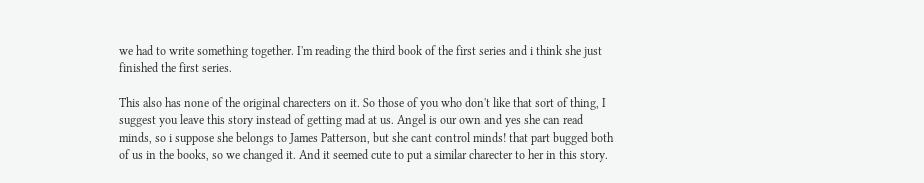we had to write something together. I'm reading the third book of the first series and i think she just finished the first series.

This also has none of the original charecters on it. So those of you who don't like that sort of thing, I suggest you leave this story instead of getting mad at us. Angel is our own and yes she can read minds, so i suppose she belongs to James Patterson, but she cant control minds! that part bugged both of us in the books, so we changed it. And it seemed cute to put a similar charecter to her in this story.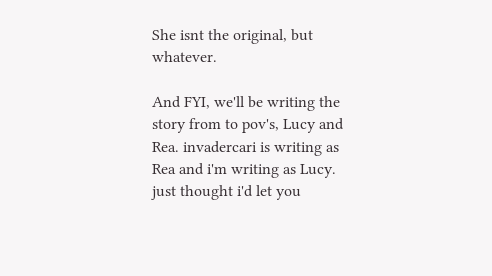She isnt the original, but whatever.

And FYI, we'll be writing the story from to pov's, Lucy and Rea. invadercari is writing as Rea and i'm writing as Lucy. just thought i'd let you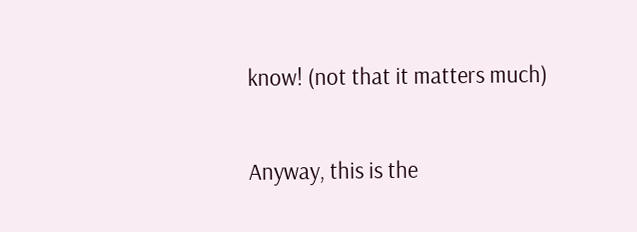know! (not that it matters much)

Anyway, this is the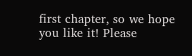first chapter, so we hope you like it! Please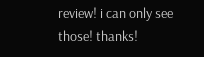review! i can only see those! thanks!